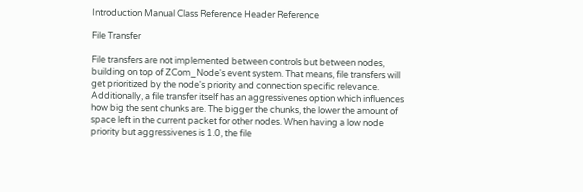Introduction Manual Class Reference Header Reference

File Transfer

File transfers are not implemented between controls but between nodes, building on top of ZCom_Node's event system. That means, file transfers will get prioritized by the node's priority and connection specific relevance. Additionally, a file transfer itself has an aggressivenes option which influences how big the sent chunks are. The bigger the chunks, the lower the amount of space left in the current packet for other nodes. When having a low node priority but aggressivenes is 1.0, the file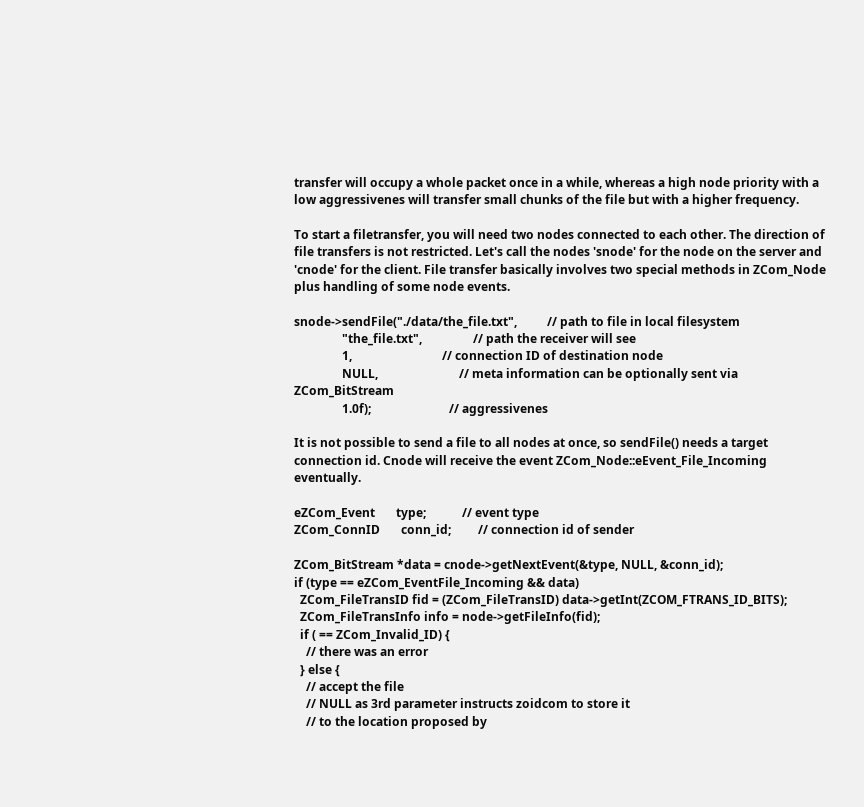transfer will occupy a whole packet once in a while, whereas a high node priority with a low aggressivenes will transfer small chunks of the file but with a higher frequency.

To start a filetransfer, you will need two nodes connected to each other. The direction of file transfers is not restricted. Let's call the nodes 'snode' for the node on the server and 'cnode' for the client. File transfer basically involves two special methods in ZCom_Node plus handling of some node events.

snode->sendFile("./data/the_file.txt",          // path to file in local filesystem
                "the_file.txt",                 // path the receiver will see
                1,                              // connection ID of destination node
                NULL,                           // meta information can be optionally sent via ZCom_BitStream
                1.0f);                          // aggressivenes

It is not possible to send a file to all nodes at once, so sendFile() needs a target connection id. Cnode will receive the event ZCom_Node::eEvent_File_Incoming eventually.

eZCom_Event       type;            // event type
ZCom_ConnID       conn_id;         // connection id of sender

ZCom_BitStream *data = cnode->getNextEvent(&type, NULL, &conn_id);
if (type == eZCom_EventFile_Incoming && data)
  ZCom_FileTransID fid = (ZCom_FileTransID) data->getInt(ZCOM_FTRANS_ID_BITS);
  ZCom_FileTransInfo info = node->getFileInfo(fid);
  if ( == ZCom_Invalid_ID) {
    // there was an error
  } else {
    // accept the file
    // NULL as 3rd parameter instructs zoidcom to store it
    // to the location proposed by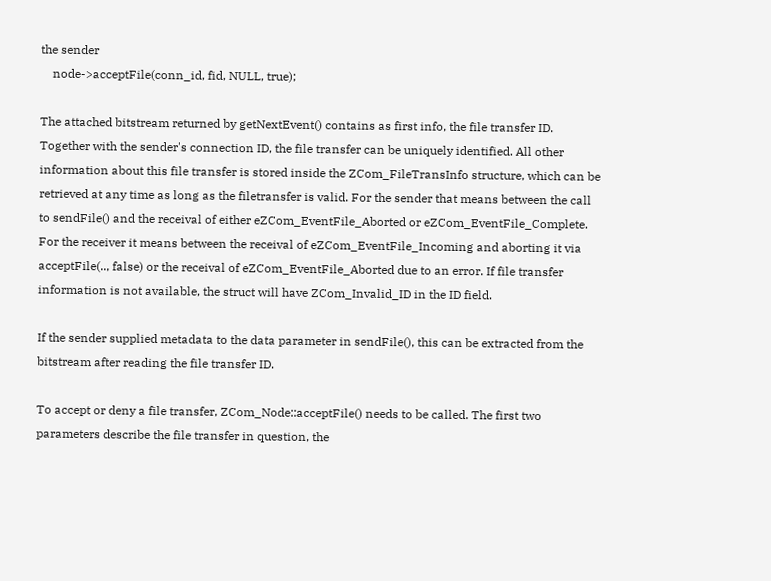the sender
    node->acceptFile(conn_id, fid, NULL, true);

The attached bitstream returned by getNextEvent() contains as first info, the file transfer ID. Together with the sender's connection ID, the file transfer can be uniquely identified. All other information about this file transfer is stored inside the ZCom_FileTransInfo structure, which can be retrieved at any time as long as the filetransfer is valid. For the sender that means between the call to sendFile() and the receival of either eZCom_EventFile_Aborted or eZCom_EventFile_Complete. For the receiver it means between the receival of eZCom_EventFile_Incoming and aborting it via acceptFile(.., false) or the receival of eZCom_EventFile_Aborted due to an error. If file transfer information is not available, the struct will have ZCom_Invalid_ID in the ID field.

If the sender supplied metadata to the data parameter in sendFile(), this can be extracted from the bitstream after reading the file transfer ID.

To accept or deny a file transfer, ZCom_Node::acceptFile() needs to be called. The first two parameters describe the file transfer in question, the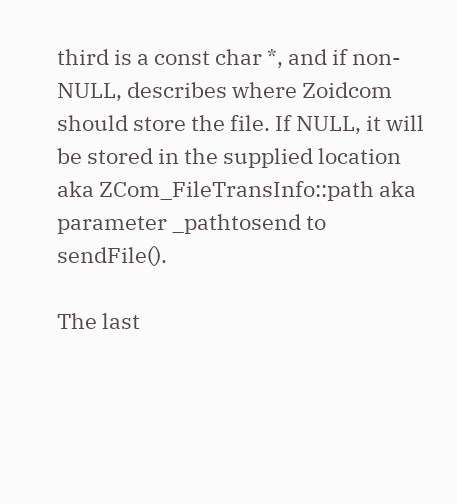third is a const char *, and if non-NULL, describes where Zoidcom should store the file. If NULL, it will be stored in the supplied location aka ZCom_FileTransInfo::path aka parameter _pathtosend to sendFile().

The last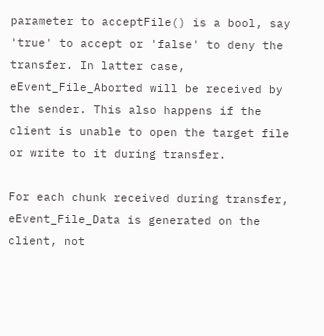parameter to acceptFile() is a bool, say 'true' to accept or 'false' to deny the transfer. In latter case, eEvent_File_Aborted will be received by the sender. This also happens if the client is unable to open the target file or write to it during transfer.

For each chunk received during transfer, eEvent_File_Data is generated on the client, not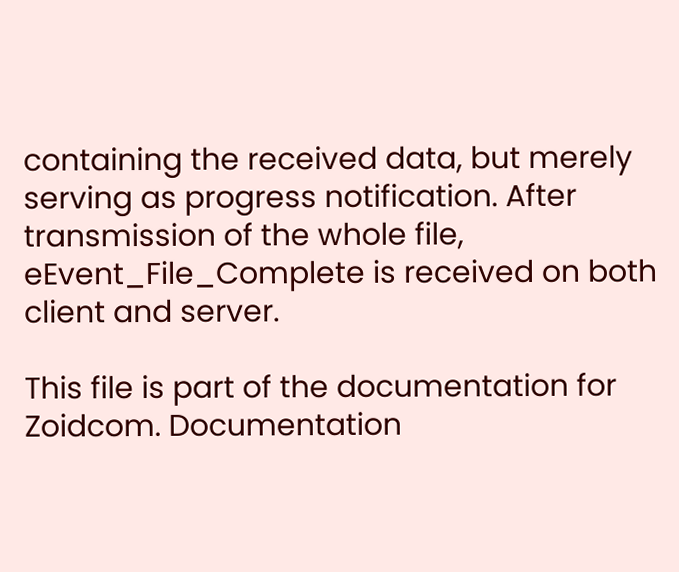containing the received data, but merely serving as progress notification. After transmission of the whole file, eEvent_File_Complete is received on both client and server.

This file is part of the documentation for Zoidcom. Documentation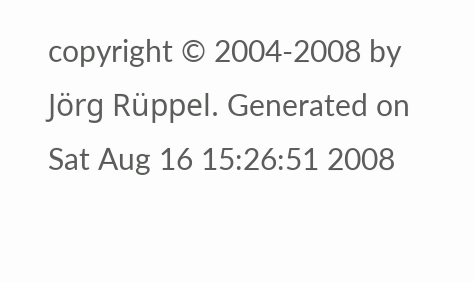copyright © 2004-2008 by Jörg Rüppel. Generated on Sat Aug 16 15:26:51 2008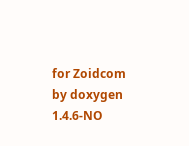for Zoidcom by doxygen 1.4.6-NO